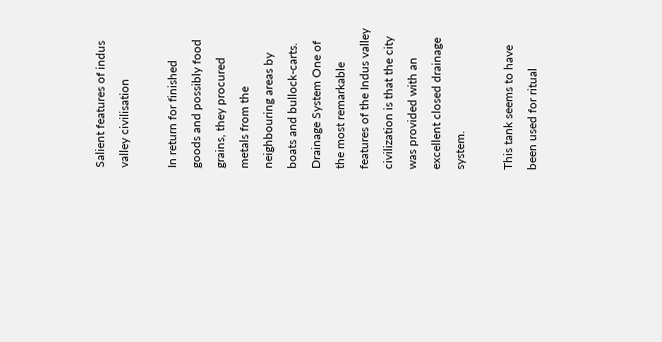Salient features of indus valley civilisation

In return for finished goods and possibly food grains, they procured metals from the neighbouring areas by boats and bullock-carts. Drainage System One of the most remarkable features of the Indus valley civilization is that the city was provided with an excellent closed drainage system.

This tank seems to have been used for ritual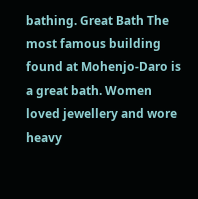bathing. Great Bath The most famous building found at Mohenjo-Daro is a great bath. Women loved jewellery and wore heavy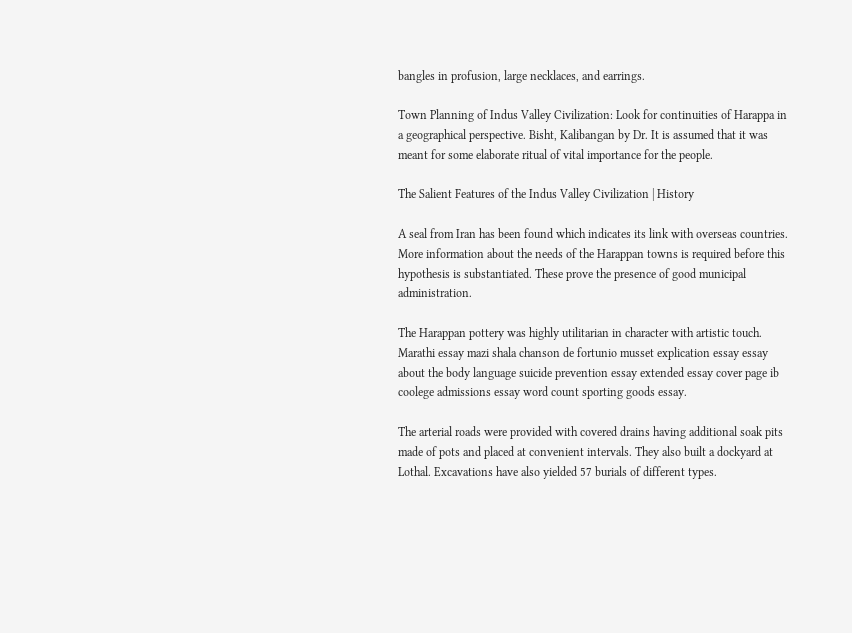bangles in profusion, large necklaces, and earrings.

Town Planning of Indus Valley Civilization: Look for continuities of Harappa in a geographical perspective. Bisht, Kalibangan by Dr. It is assumed that it was meant for some elaborate ritual of vital importance for the people.

The Salient Features of the Indus Valley Civilization | History

A seal from Iran has been found which indicates its link with overseas countries. More information about the needs of the Harappan towns is required before this hypothesis is substantiated. These prove the presence of good municipal administration.

The Harappan pottery was highly utilitarian in character with artistic touch. Marathi essay mazi shala chanson de fortunio musset explication essay essay about the body language suicide prevention essay extended essay cover page ib coolege admissions essay word count sporting goods essay.

The arterial roads were provided with covered drains having additional soak pits made of pots and placed at convenient intervals. They also built a dockyard at Lothal. Excavations have also yielded 57 burials of different types.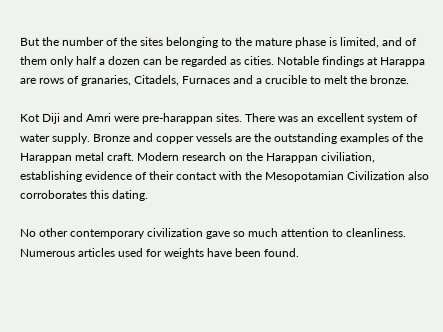But the number of the sites belonging to the mature phase is limited, and of them only half a dozen can be regarded as cities. Notable findings at Harappa are rows of granaries, Citadels, Furnaces and a crucible to melt the bronze.

Kot Diji and Amri were pre-harappan sites. There was an excellent system of water supply. Bronze and copper vessels are the outstanding examples of the Harappan metal craft. Modern research on the Harappan civiliation, establishing evidence of their contact with the Mesopotamian Civilization also corroborates this dating.

No other contemporary civilization gave so much attention to cleanliness. Numerous articles used for weights have been found.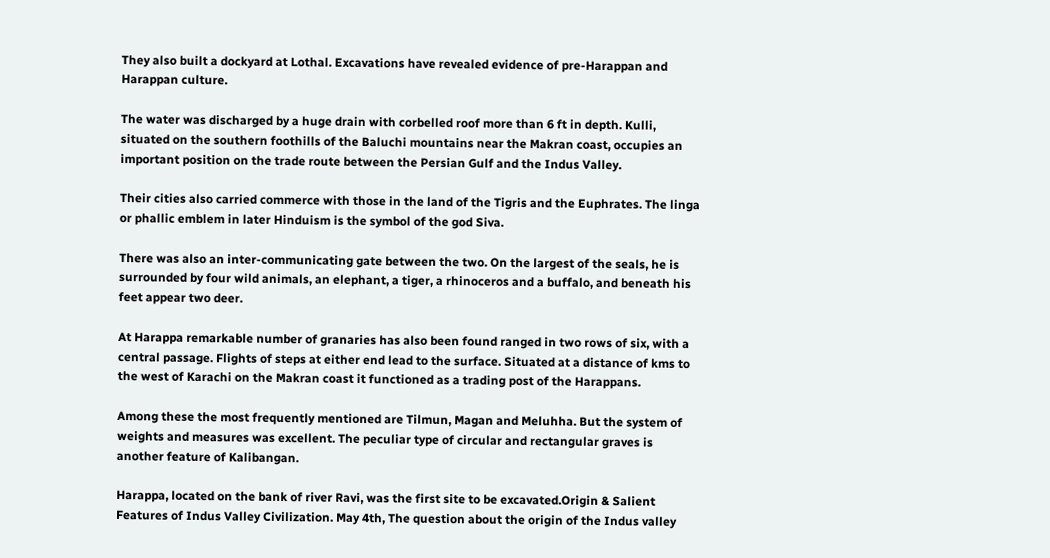They also built a dockyard at Lothal. Excavations have revealed evidence of pre-Harappan and Harappan culture.

The water was discharged by a huge drain with corbelled roof more than 6 ft in depth. Kulli, situated on the southern foothills of the Baluchi mountains near the Makran coast, occupies an important position on the trade route between the Persian Gulf and the Indus Valley.

Their cities also carried commerce with those in the land of the Tigris and the Euphrates. The linga or phallic emblem in later Hinduism is the symbol of the god Siva.

There was also an inter-communicating gate between the two. On the largest of the seals, he is surrounded by four wild animals, an elephant, a tiger, a rhinoceros and a buffalo, and beneath his feet appear two deer.

At Harappa remarkable number of granaries has also been found ranged in two rows of six, with a central passage. Flights of steps at either end lead to the surface. Situated at a distance of kms to the west of Karachi on the Makran coast it functioned as a trading post of the Harappans.

Among these the most frequently mentioned are Tilmun, Magan and Meluhha. But the system of weights and measures was excellent. The peculiar type of circular and rectangular graves is another feature of Kalibangan.

Harappa, located on the bank of river Ravi, was the first site to be excavated.Origin & Salient Features of Indus Valley Civilization. May 4th, The question about the origin of the Indus valley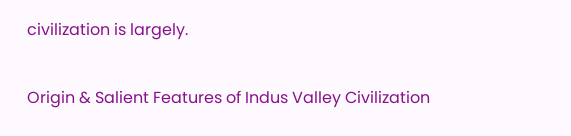civilization is largely.

Origin & Salient Features of Indus Valley Civilization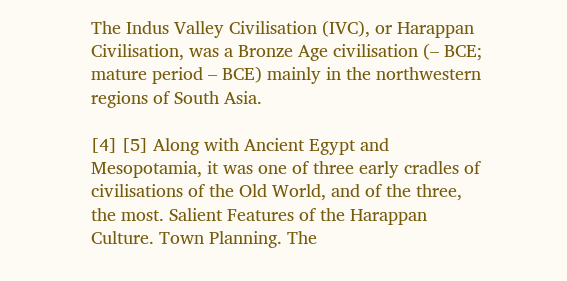The Indus Valley Civilisation (IVC), or Harappan Civilisation, was a Bronze Age civilisation (– BCE; mature period – BCE) mainly in the northwestern regions of South Asia.

[4] [5] Along with Ancient Egypt and Mesopotamia, it was one of three early cradles of civilisations of the Old World, and of the three, the most. Salient Features of the Harappan Culture. Town Planning. The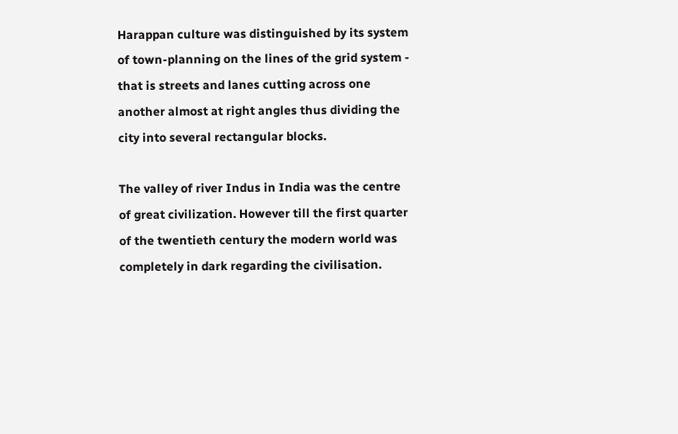Harappan culture was distinguished by its system of town-planning on the lines of the grid system - that is streets and lanes cutting across one another almost at right angles thus dividing the city into several rectangular blocks.

The valley of river Indus in India was the centre of great civilization. However till the first quarter of the twentieth century the modern world was completely in dark regarding the civilisation.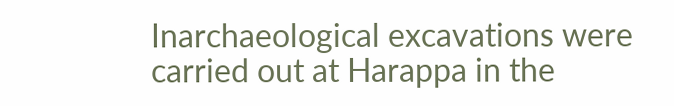Inarchaeological excavations were carried out at Harappa in the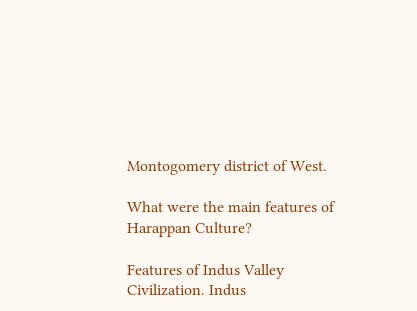Montogomery district of West.

What were the main features of Harappan Culture?

Features of Indus Valley Civilization. Indus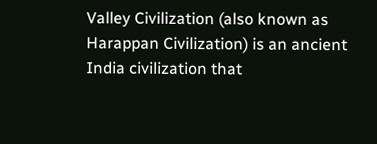Valley Civilization (also known as Harappan Civilization) is an ancient India civilization that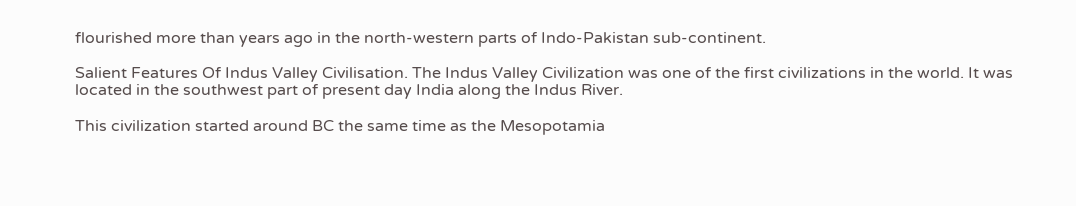flourished more than years ago in the north-western parts of Indo-Pakistan sub-continent.

Salient Features Of Indus Valley Civilisation. The Indus Valley Civilization was one of the first civilizations in the world. It was located in the southwest part of present day India along the Indus River.

This civilization started around BC the same time as the Mesopotamia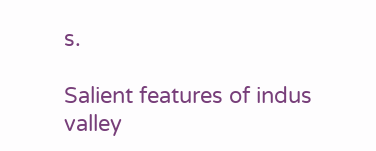s.

Salient features of indus valley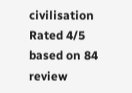civilisation
Rated 4/5 based on 84 review